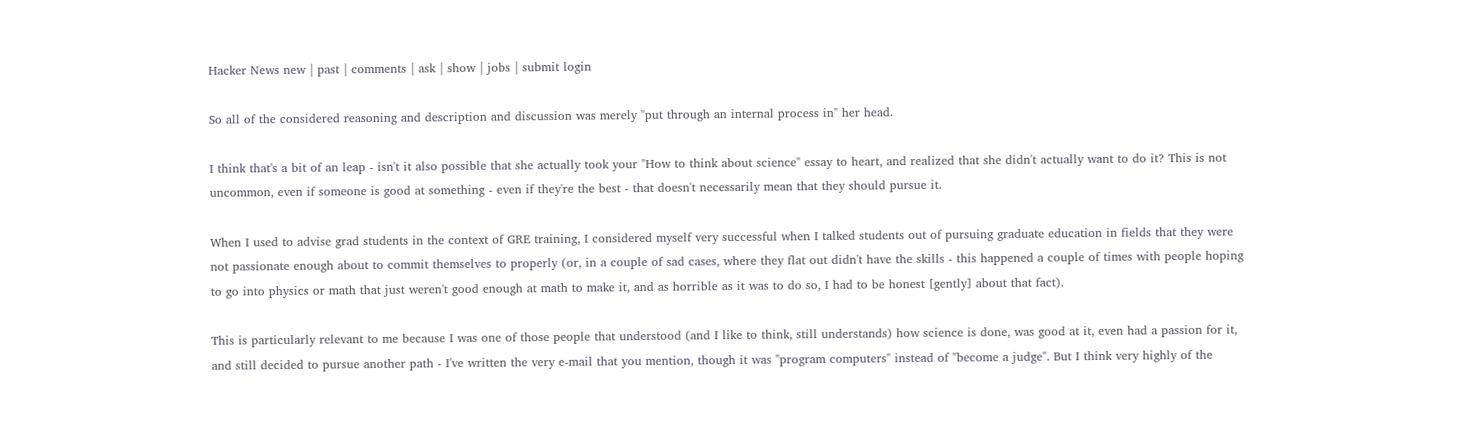Hacker News new | past | comments | ask | show | jobs | submit login

So all of the considered reasoning and description and discussion was merely "put through an internal process in" her head.

I think that's a bit of an leap - isn't it also possible that she actually took your "How to think about science" essay to heart, and realized that she didn't actually want to do it? This is not uncommon, even if someone is good at something - even if they're the best - that doesn't necessarily mean that they should pursue it.

When I used to advise grad students in the context of GRE training, I considered myself very successful when I talked students out of pursuing graduate education in fields that they were not passionate enough about to commit themselves to properly (or, in a couple of sad cases, where they flat out didn't have the skills - this happened a couple of times with people hoping to go into physics or math that just weren't good enough at math to make it, and as horrible as it was to do so, I had to be honest [gently] about that fact).

This is particularly relevant to me because I was one of those people that understood (and I like to think, still understands) how science is done, was good at it, even had a passion for it, and still decided to pursue another path - I've written the very e-mail that you mention, though it was "program computers" instead of "become a judge". But I think very highly of the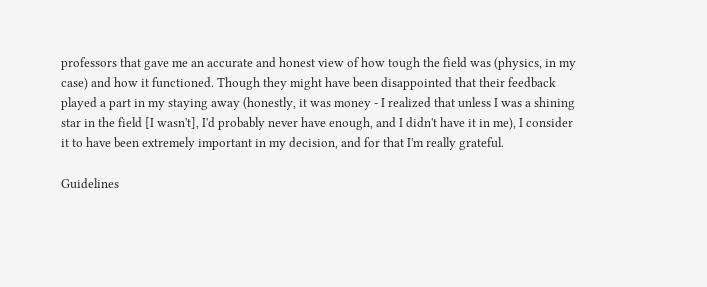professors that gave me an accurate and honest view of how tough the field was (physics, in my case) and how it functioned. Though they might have been disappointed that their feedback played a part in my staying away (honestly, it was money - I realized that unless I was a shining star in the field [I wasn't], I'd probably never have enough, and I didn't have it in me), I consider it to have been extremely important in my decision, and for that I'm really grateful.

Guidelines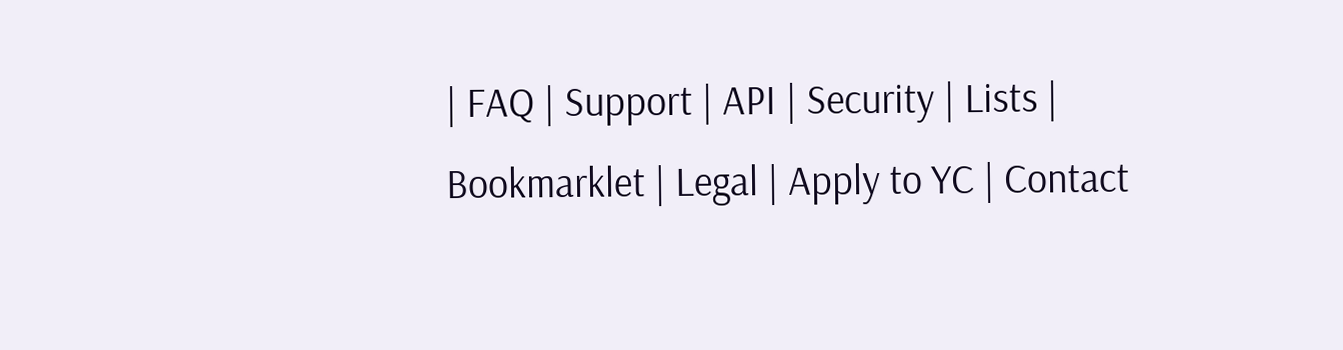| FAQ | Support | API | Security | Lists | Bookmarklet | Legal | Apply to YC | Contact